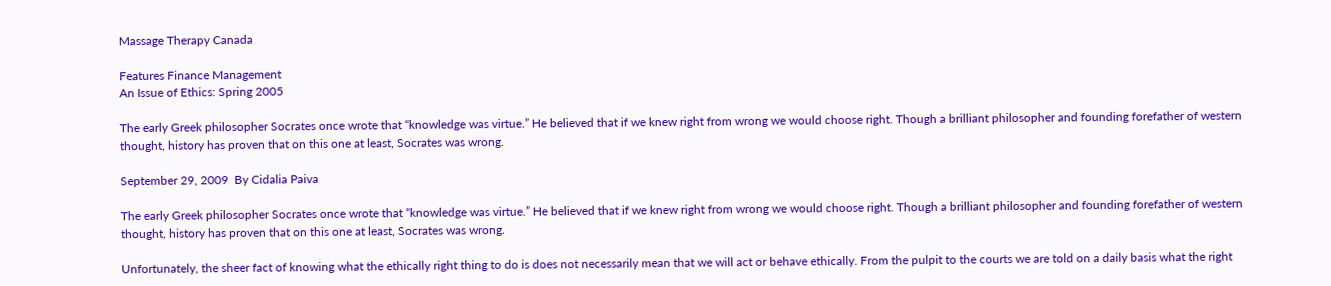Massage Therapy Canada

Features Finance Management
An Issue of Ethics: Spring 2005

The early Greek philosopher Socrates once wrote that “knowledge was virtue.” He believed that if we knew right from wrong we would choose right. Though a brilliant philosopher and founding forefather of western thought, history has proven that on this one at least, Socrates was wrong.

September 29, 2009  By Cidalia Paiva

The early Greek philosopher Socrates once wrote that “knowledge was virtue.” He believed that if we knew right from wrong we would choose right. Though a brilliant philosopher and founding forefather of western thought, history has proven that on this one at least, Socrates was wrong.

Unfortunately, the sheer fact of knowing what the ethically right thing to do is does not necessarily mean that we will act or behave ethically. From the pulpit to the courts we are told on a daily basis what the right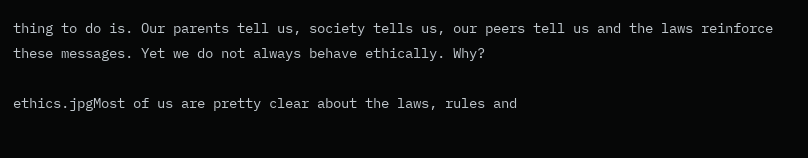thing to do is. Our parents tell us, society tells us, our peers tell us and the laws reinforce these messages. Yet we do not always behave ethically. Why?

ethics.jpgMost of us are pretty clear about the laws, rules and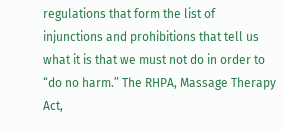regulations that form the list of injunctions and prohibitions that tell us what it is that we must not do in order to “do no harm.” The RHPA, Massage Therapy Act,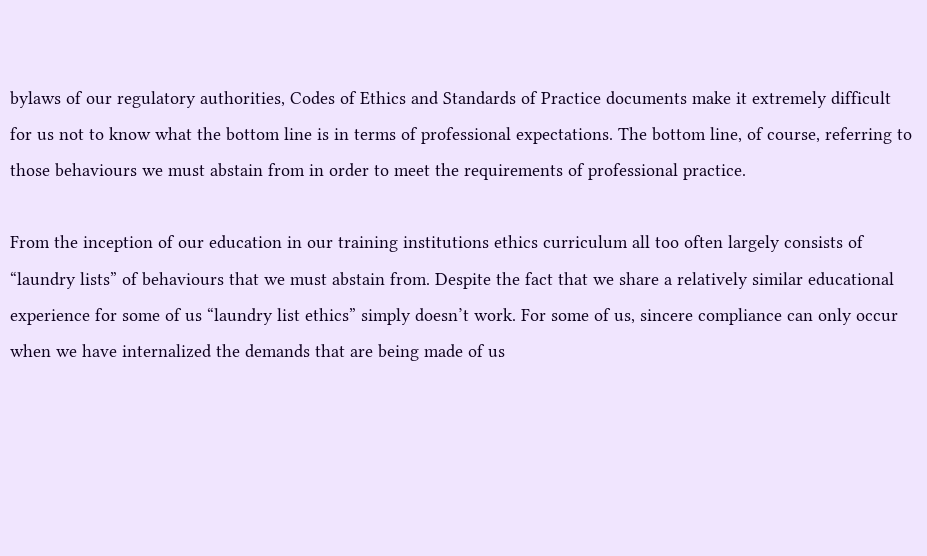bylaws of our regulatory authorities, Codes of Ethics and Standards of Practice documents make it extremely difficult for us not to know what the bottom line is in terms of professional expectations. The bottom line, of course, referring to those behaviours we must abstain from in order to meet the requirements of professional practice.

From the inception of our education in our training institutions ethics curriculum all too often largely consists of “laundry lists” of behaviours that we must abstain from. Despite the fact that we share a relatively similar educational experience for some of us “laundry list ethics” simply doesn’t work. For some of us, sincere compliance can only occur when we have internalized the demands that are being made of us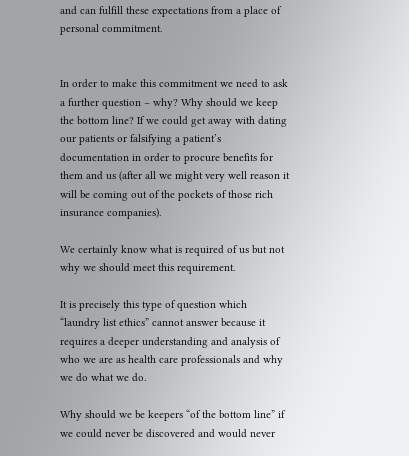and can fulfill these expectations from a place of personal commitment.


In order to make this commitment we need to ask a further question – why? Why should we keep the bottom line? If we could get away with dating our patients or falsifying a patient’s documentation in order to procure benefits for them and us (after all we might very well reason it will be coming out of the pockets of those rich insurance companies).

We certainly know what is required of us but not why we should meet this requirement.

It is precisely this type of question which “laundry list ethics” cannot answer because it requires a deeper understanding and analysis of who we are as health care professionals and why we do what we do.

Why should we be keepers “of the bottom line” if we could never be discovered and would never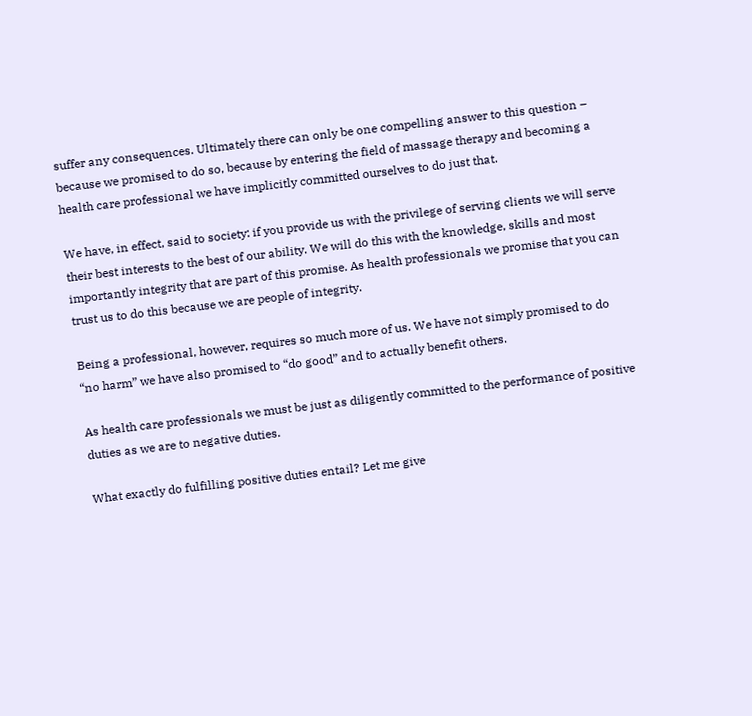suffer any consequences. Ultimately there can only be one compelling answer to this question – because we promised to do so, because by entering the field of massage therapy and becoming a health care professional we have implicitly committed ourselves to do just that.

We have, in effect, said to society: if you provide us with the privilege of serving clients we will serve their best interests to the best of our ability. We will do this with the knowledge, skills and most importantly integrity that are part of this promise. As health professionals we promise that you can trust us to do this because we are people of integrity.

Being a professional, however, requires so much more of us. We have not simply promised to do “no harm” we have also promised to “do good” and to actually benefit others.

As health care professionals we must be just as diligently committed to the performance of positive duties as we are to negative duties.

What exactly do fulfilling positive duties entail? Let me give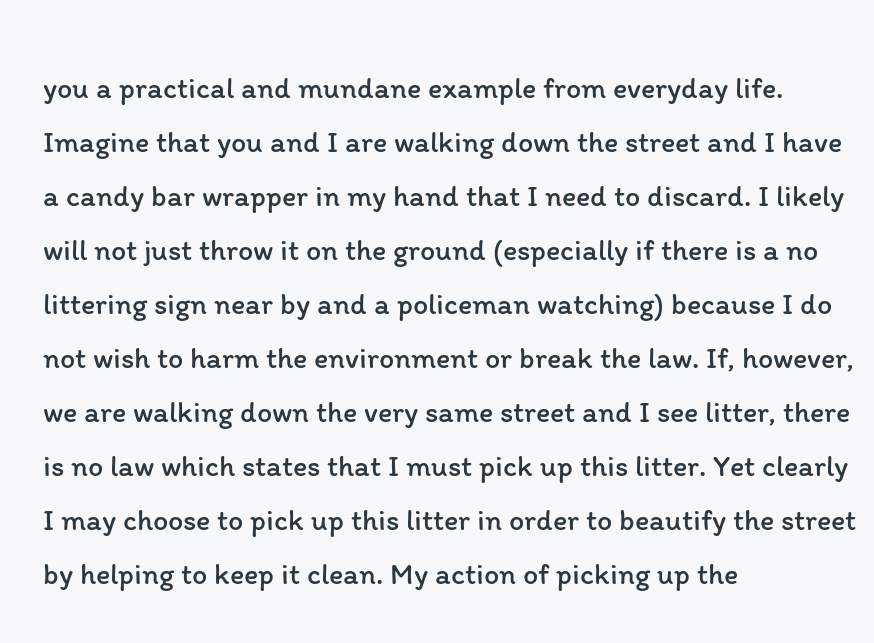you a practical and mundane example from everyday life. Imagine that you and I are walking down the street and I have a candy bar wrapper in my hand that I need to discard. I likely will not just throw it on the ground (especially if there is a no littering sign near by and a policeman watching) because I do not wish to harm the environment or break the law. If, however, we are walking down the very same street and I see litter, there is no law which states that I must pick up this litter. Yet clearly I may choose to pick up this litter in order to beautify the street by helping to keep it clean. My action of picking up the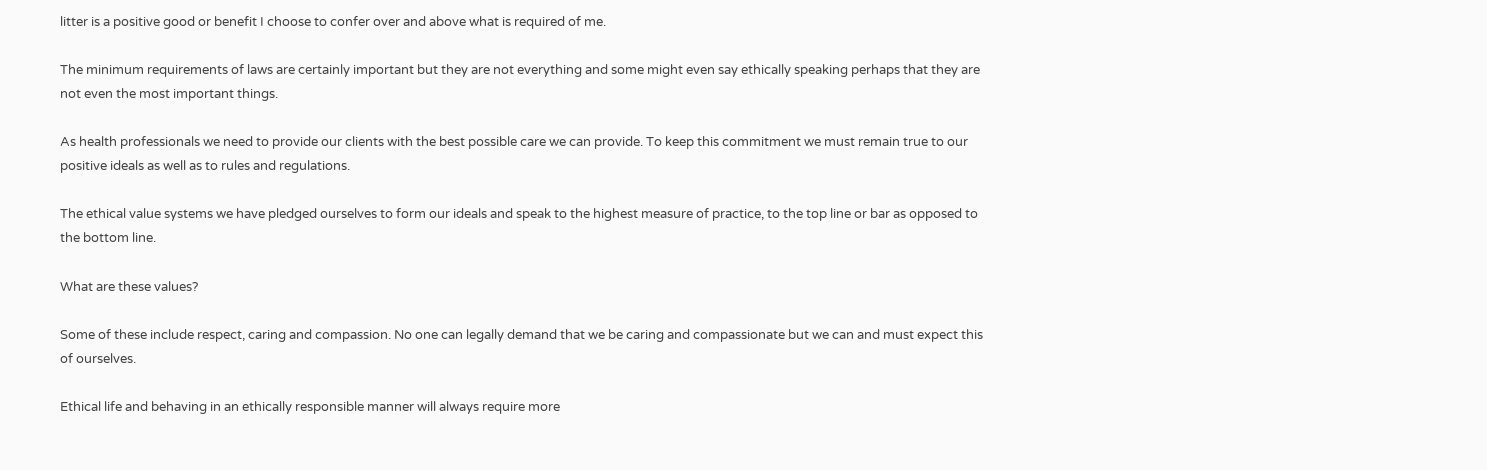litter is a positive good or benefit I choose to confer over and above what is required of me.

The minimum requirements of laws are certainly important but they are not everything and some might even say ethically speaking perhaps that they are not even the most important things.

As health professionals we need to provide our clients with the best possible care we can provide. To keep this commitment we must remain true to our positive ideals as well as to rules and regulations.

The ethical value systems we have pledged ourselves to form our ideals and speak to the highest measure of practice, to the top line or bar as opposed to the bottom line.

What are these values?

Some of these include respect, caring and compassion. No one can legally demand that we be caring and compassionate but we can and must expect this of ourselves.

Ethical life and behaving in an ethically responsible manner will always require more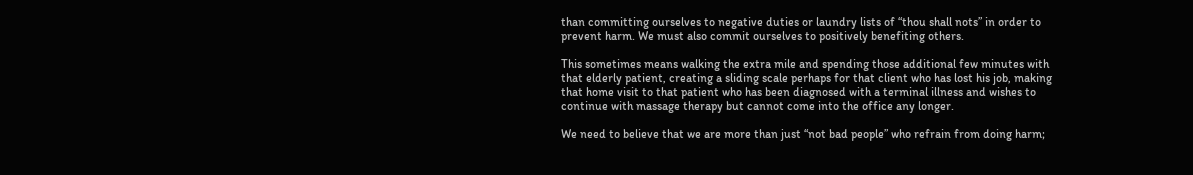than committing ourselves to negative duties or laundry lists of “thou shall nots” in order to prevent harm. We must also commit ourselves to positively benefiting others.

This sometimes means walking the extra mile and spending those additional few minutes with that elderly patient, creating a sliding scale perhaps for that client who has lost his job, making that home visit to that patient who has been diagnosed with a terminal illness and wishes to continue with massage therapy but cannot come into the office any longer.

We need to believe that we are more than just “not bad people” who refrain from doing harm;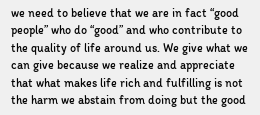we need to believe that we are in fact “good people” who do “good” and who contribute to the quality of life around us. We give what we can give because we realize and appreciate that what makes life rich and fulfilling is not the harm we abstain from doing but the good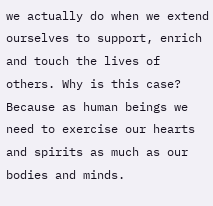we actually do when we extend ourselves to support, enrich and touch the lives of others. Why is this case? Because as human beings we need to exercise our hearts and spirits as much as our bodies and minds.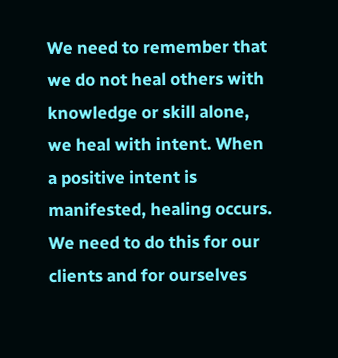We need to remember that we do not heal others with knowledge or skill alone, we heal with intent. When a positive intent is manifested, healing occurs. We need to do this for our clients and for ourselves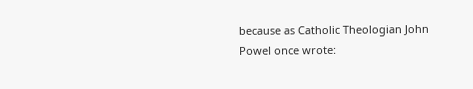because as Catholic Theologian John Powel once wrote: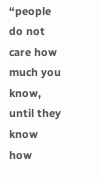“people do not care how much you know, until they know how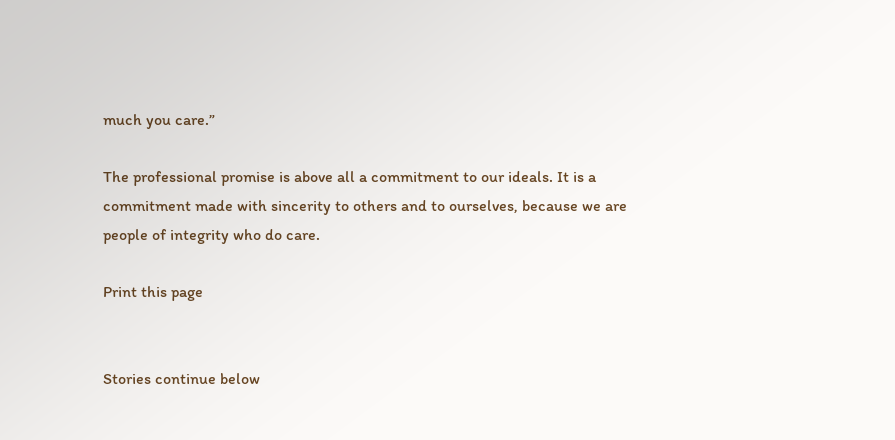much you care.”

The professional promise is above all a commitment to our ideals. It is a commitment made with sincerity to others and to ourselves, because we are people of integrity who do care.

Print this page


Stories continue below